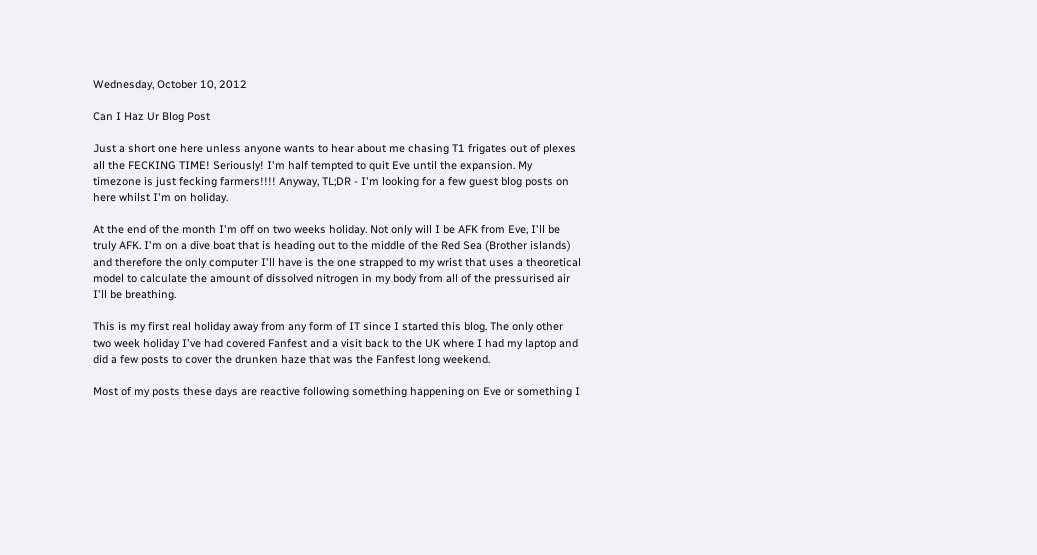Wednesday, October 10, 2012

Can I Haz Ur Blog Post

Just a short one here unless anyone wants to hear about me chasing T1 frigates out of plexes all the FECKING TIME! Seriously! I'm half tempted to quit Eve until the expansion. My timezone is just fecking farmers!!!! Anyway, TL;DR - I'm looking for a few guest blog posts on here whilst I'm on holiday.

At the end of the month I'm off on two weeks holiday. Not only will I be AFK from Eve, I'll be truly AFK. I'm on a dive boat that is heading out to the middle of the Red Sea (Brother islands) and therefore the only computer I'll have is the one strapped to my wrist that uses a theoretical model to calculate the amount of dissolved nitrogen in my body from all of the pressurised air I'll be breathing.

This is my first real holiday away from any form of IT since I started this blog. The only other two week holiday I've had covered Fanfest and a visit back to the UK where I had my laptop and did a few posts to cover the drunken haze that was the Fanfest long weekend.

Most of my posts these days are reactive following something happening on Eve or something I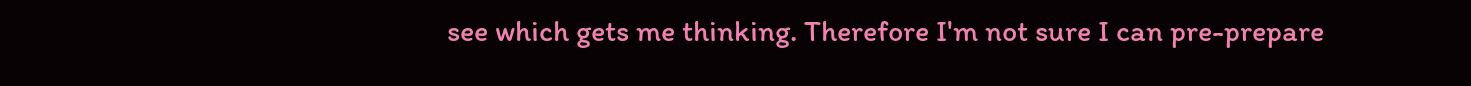see which gets me thinking. Therefore I'm not sure I can pre-prepare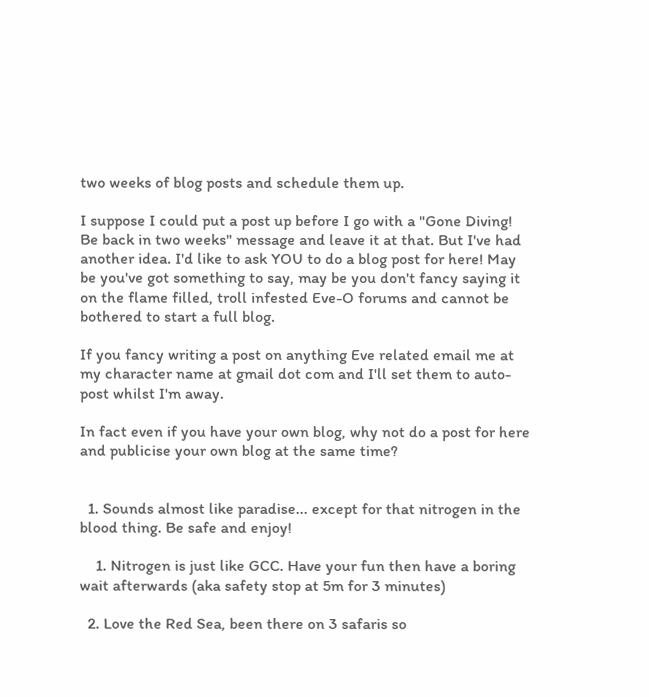two weeks of blog posts and schedule them up.

I suppose I could put a post up before I go with a "Gone Diving! Be back in two weeks" message and leave it at that. But I've had another idea. I'd like to ask YOU to do a blog post for here! May be you've got something to say, may be you don't fancy saying it on the flame filled, troll infested Eve-O forums and cannot be bothered to start a full blog.

If you fancy writing a post on anything Eve related email me at my character name at gmail dot com and I'll set them to auto-post whilst I'm away.

In fact even if you have your own blog, why not do a post for here and publicise your own blog at the same time?


  1. Sounds almost like paradise... except for that nitrogen in the blood thing. Be safe and enjoy!

    1. Nitrogen is just like GCC. Have your fun then have a boring wait afterwards (aka safety stop at 5m for 3 minutes)

  2. Love the Red Sea, been there on 3 safaris so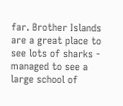far. Brother Islands are a great place to see lots of sharks - managed to see a large school of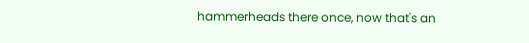hammerheads there once, now that's an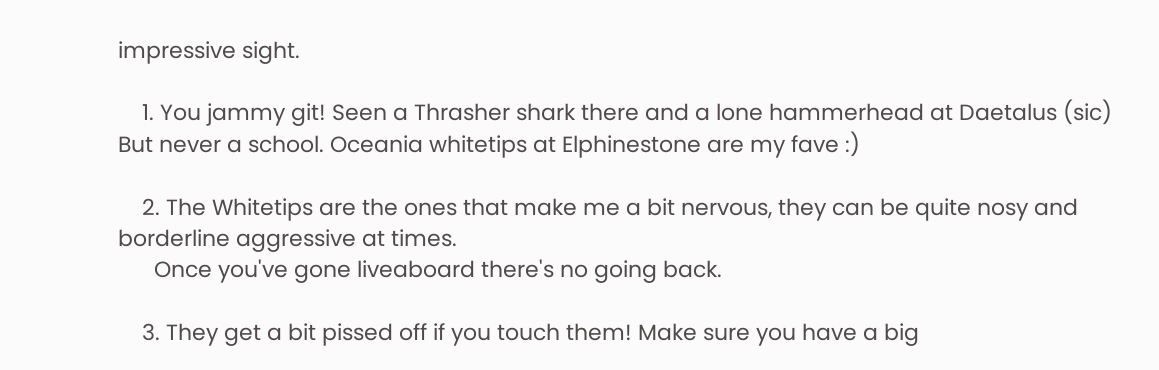impressive sight.

    1. You jammy git! Seen a Thrasher shark there and a lone hammerhead at Daetalus (sic) But never a school. Oceania whitetips at Elphinestone are my fave :)

    2. The Whitetips are the ones that make me a bit nervous, they can be quite nosy and borderline aggressive at times.
      Once you've gone liveaboard there's no going back.

    3. They get a bit pissed off if you touch them! Make sure you have a big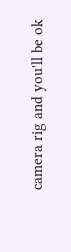camera rig and you'll be ok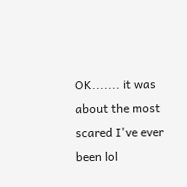OK....... it was about the most scared I've ever been lol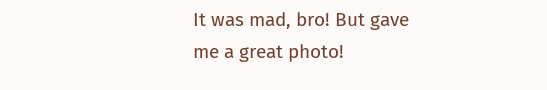It was mad, bro! But gave me a great photo!